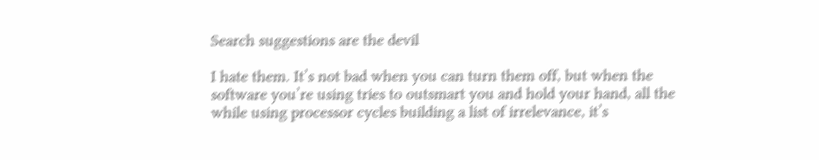Search suggestions are the devil

I hate them. It’s not bad when you can turn them off, but when the software you’re using tries to outsmart you and hold your hand, all the while using processor cycles building a list of irrelevance, it’s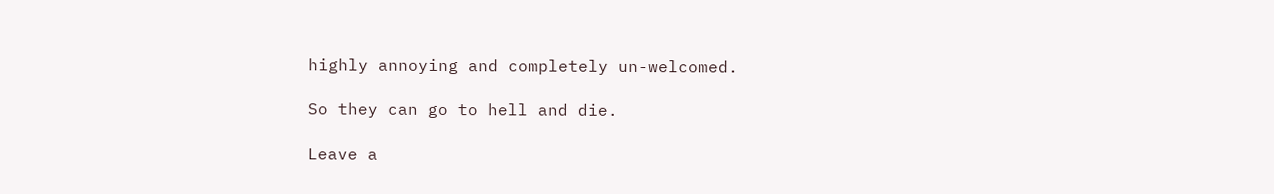highly annoying and completely un-welcomed.

So they can go to hell and die.

Leave a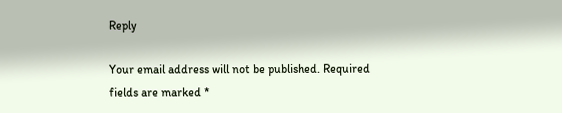Reply

Your email address will not be published. Required fields are marked *